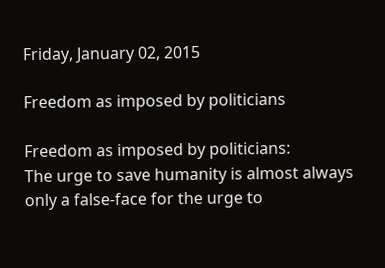Friday, January 02, 2015

Freedom as imposed by politicians

Freedom as imposed by politicians:
The urge to save humanity is almost always only a false-face for the urge to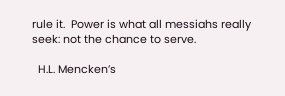rule it.  Power is what all messiahs really seek: not the chance to serve.

  H.L. Mencken’s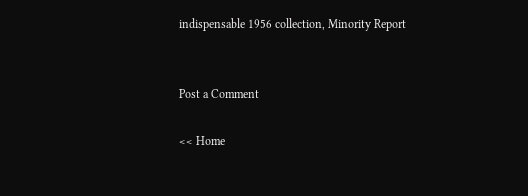indispensable 1956 collection, Minority Report


Post a Comment

<< Home